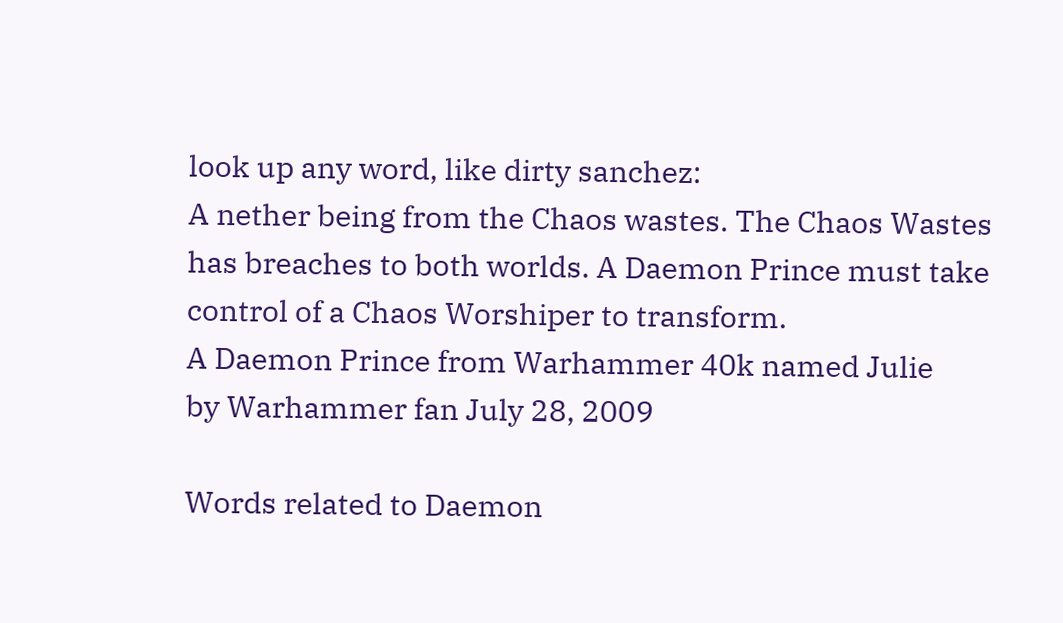look up any word, like dirty sanchez:
A nether being from the Chaos wastes. The Chaos Wastes has breaches to both worlds. A Daemon Prince must take control of a Chaos Worshiper to transform.
A Daemon Prince from Warhammer 40k named Julie
by Warhammer fan July 28, 2009

Words related to Daemon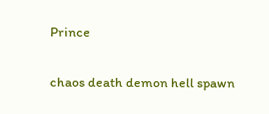Prince

chaos death demon hell spawn